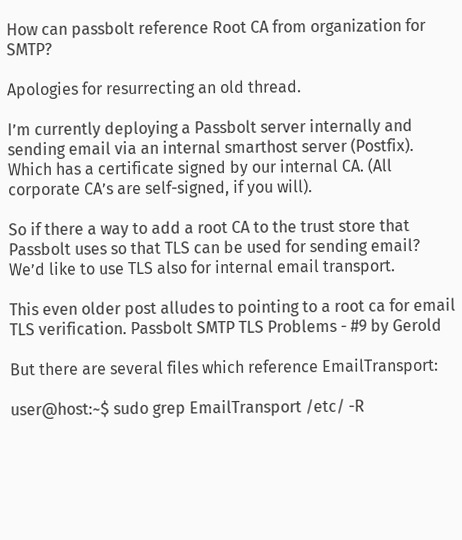How can passbolt reference Root CA from organization for SMTP?

Apologies for resurrecting an old thread.

I’m currently deploying a Passbolt server internally and sending email via an internal smarthost server (Postfix). Which has a certificate signed by our internal CA. (All corporate CA’s are self-signed, if you will).

So if there a way to add a root CA to the trust store that Passbolt uses so that TLS can be used for sending email? We’d like to use TLS also for internal email transport.

This even older post alludes to pointing to a root ca for email TLS verification. Passbolt SMTP TLS Problems - #9 by Gerold

But there are several files which reference EmailTransport:

user@host:~$ sudo grep EmailTransport /etc/ -R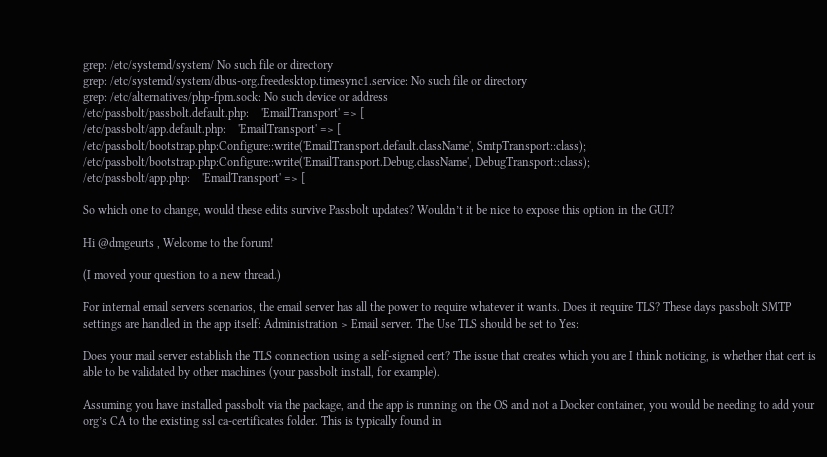grep: /etc/systemd/system/ No such file or directory
grep: /etc/systemd/system/dbus-org.freedesktop.timesync1.service: No such file or directory
grep: /etc/alternatives/php-fpm.sock: No such device or address
/etc/passbolt/passbolt.default.php:    'EmailTransport' => [
/etc/passbolt/app.default.php:    'EmailTransport' => [
/etc/passbolt/bootstrap.php:Configure::write('EmailTransport.default.className', SmtpTransport::class);
/etc/passbolt/bootstrap.php:Configure::write('EmailTransport.Debug.className', DebugTransport::class);
/etc/passbolt/app.php:    'EmailTransport' => [

So which one to change, would these edits survive Passbolt updates? Wouldn’t it be nice to expose this option in the GUI?

Hi @dmgeurts , Welcome to the forum!

(I moved your question to a new thread.)

For internal email servers scenarios, the email server has all the power to require whatever it wants. Does it require TLS? These days passbolt SMTP settings are handled in the app itself: Administration > Email server. The Use TLS should be set to Yes:

Does your mail server establish the TLS connection using a self-signed cert? The issue that creates which you are I think noticing, is whether that cert is able to be validated by other machines (your passbolt install, for example).

Assuming you have installed passbolt via the package, and the app is running on the OS and not a Docker container, you would be needing to add your org’s CA to the existing ssl ca-certificates folder. This is typically found in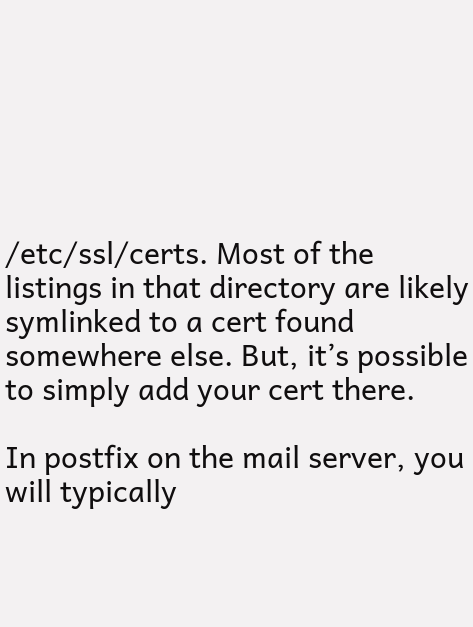/etc/ssl/certs. Most of the listings in that directory are likely symlinked to a cert found somewhere else. But, it’s possible to simply add your cert there.

In postfix on the mail server, you will typically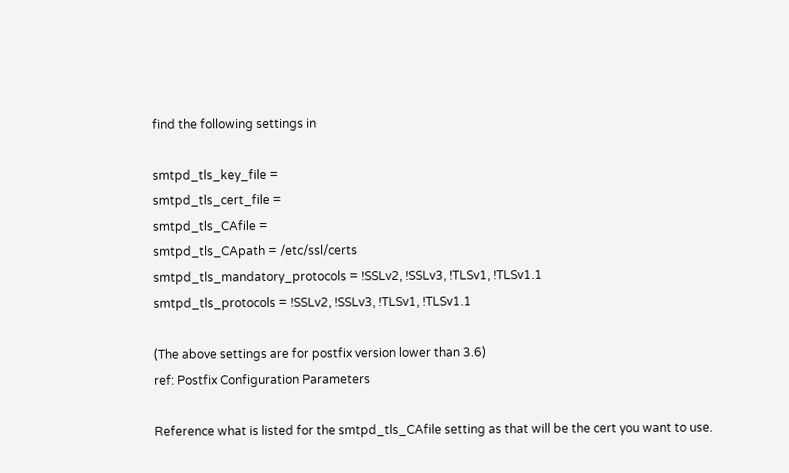find the following settings in

smtpd_tls_key_file =
smtpd_tls_cert_file =
smtpd_tls_CAfile =
smtpd_tls_CApath = /etc/ssl/certs
smtpd_tls_mandatory_protocols = !SSLv2, !SSLv3, !TLSv1, !TLSv1.1
smtpd_tls_protocols = !SSLv2, !SSLv3, !TLSv1, !TLSv1.1

(The above settings are for postfix version lower than 3.6)
ref: Postfix Configuration Parameters

Reference what is listed for the smtpd_tls_CAfile setting as that will be the cert you want to use.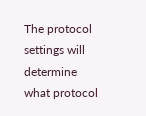The protocol settings will determine what protocol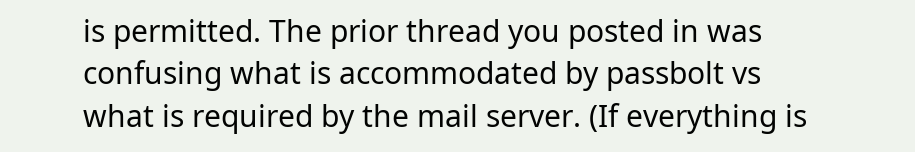is permitted. The prior thread you posted in was confusing what is accommodated by passbolt vs what is required by the mail server. (If everything is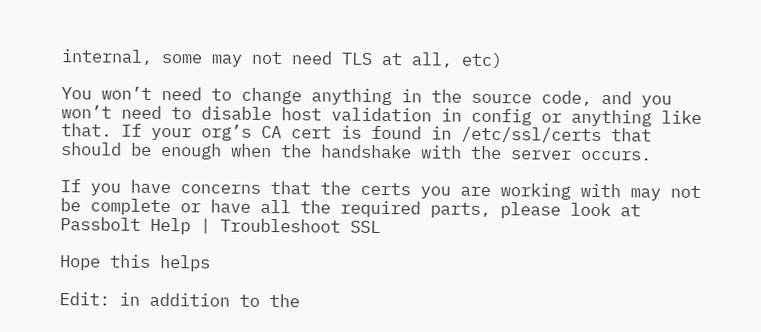internal, some may not need TLS at all, etc)

You won’t need to change anything in the source code, and you won’t need to disable host validation in config or anything like that. If your org’s CA cert is found in /etc/ssl/certs that should be enough when the handshake with the server occurs.

If you have concerns that the certs you are working with may not be complete or have all the required parts, please look at Passbolt Help | Troubleshoot SSL

Hope this helps

Edit: in addition to the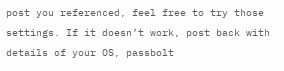post you referenced, feel free to try those settings. If it doesn’t work, post back with details of your OS, passbolt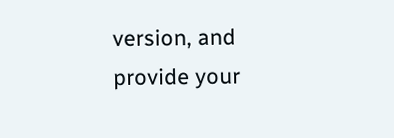version, and provide your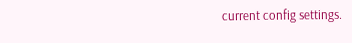current config settings.